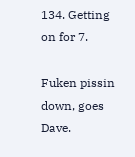134. Getting on for 7.

Fuken pissin down, goes Dave.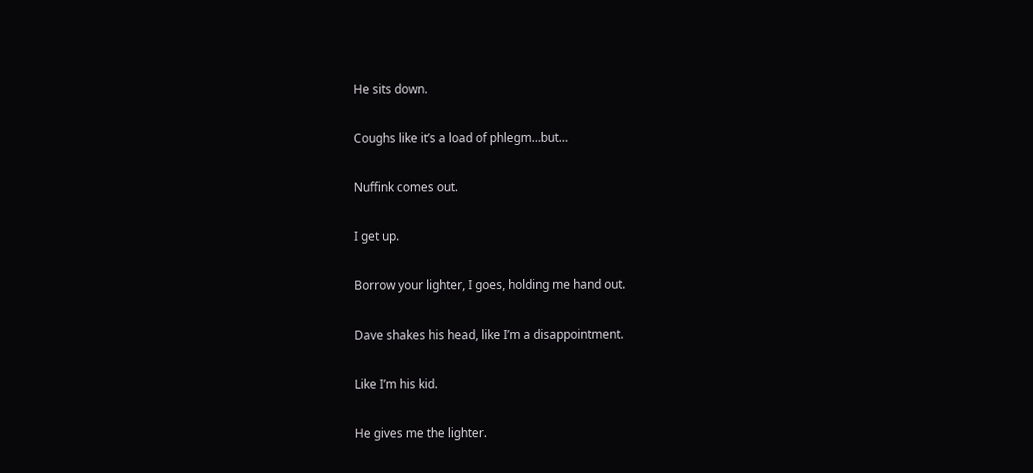He sits down.

Coughs like it’s a load of phlegm…but…

Nuffink comes out.

I get up.

Borrow your lighter, I goes, holding me hand out.

Dave shakes his head, like I’m a disappointment.

Like I’m his kid.

He gives me the lighter.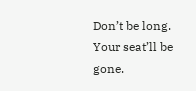Don’t be long. Your seat’ll be gone.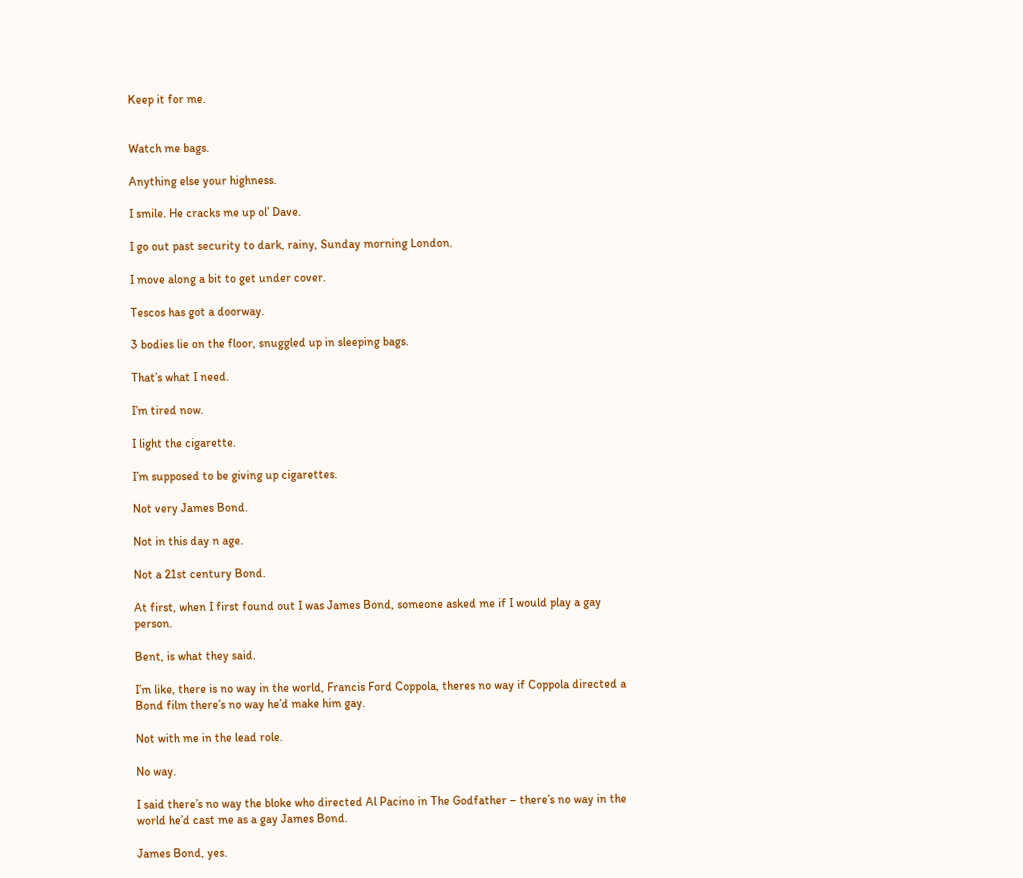Keep it for me.


Watch me bags.

Anything else your highness.

I smile. He cracks me up ol’ Dave.

I go out past security to dark, rainy, Sunday morning London.

I move along a bit to get under cover.

Tescos has got a doorway.

3 bodies lie on the floor, snuggled up in sleeping bags.

That’s what I need.

I’m tired now.

I light the cigarette.

I’m supposed to be giving up cigarettes.

Not very James Bond.

Not in this day n age.

Not a 21st century Bond.

At first, when I first found out I was James Bond, someone asked me if I would play a gay person.

Bent, is what they said.

I’m like, there is no way in the world, Francis Ford Coppola, theres no way if Coppola directed a Bond film there’s no way he’d make him gay.

Not with me in the lead role.

No way.

I said there’s no way the bloke who directed Al Pacino in The Godfather – there’s no way in the world he’d cast me as a gay James Bond.

James Bond, yes.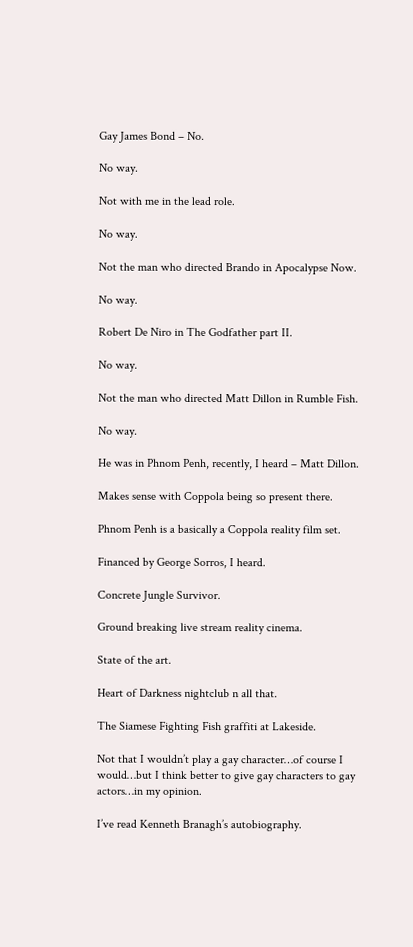Gay James Bond – No.

No way.

Not with me in the lead role.

No way.

Not the man who directed Brando in Apocalypse Now.

No way.

Robert De Niro in The Godfather part II.

No way.

Not the man who directed Matt Dillon in Rumble Fish.

No way.

He was in Phnom Penh, recently, I heard – Matt Dillon.

Makes sense with Coppola being so present there.

Phnom Penh is a basically a Coppola reality film set.

Financed by George Sorros, I heard.

Concrete Jungle Survivor.

Ground breaking live stream reality cinema.

State of the art.

Heart of Darkness nightclub n all that.

The Siamese Fighting Fish graffiti at Lakeside.

Not that I wouldn’t play a gay character…of course I would…but I think better to give gay characters to gay actors…in my opinion.

I’ve read Kenneth Branagh’s autobiography.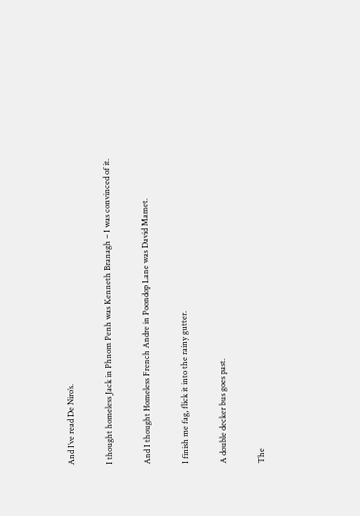And I’ve read De Niro’s.

I thought homeless Jack in Phnom Penh was Kenneth Branagh – I was convinced of it.

And I thought Homeless French Andre in Poondop Lane was David Mamet.

I finish me fag, flick it into the rainy gutter.

A double decker bus goes past.

The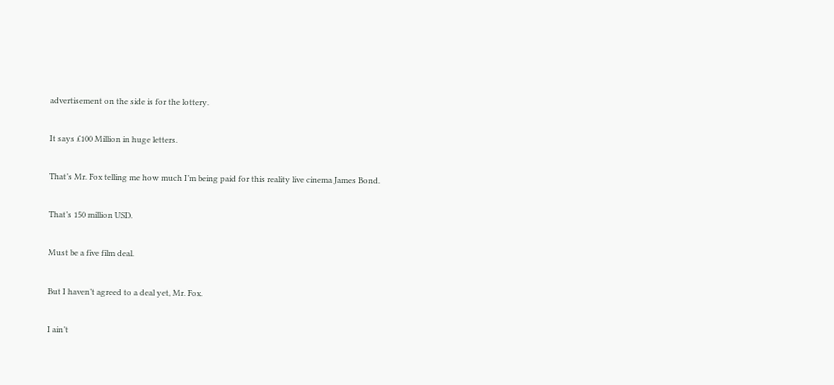advertisement on the side is for the lottery.

It says £100 Million in huge letters.

That’s Mr. Fox telling me how much I’m being paid for this reality live cinema James Bond.

That’s 150 million USD.

Must be a five film deal.

But I haven’t agreed to a deal yet, Mr. Fox.

I ain’t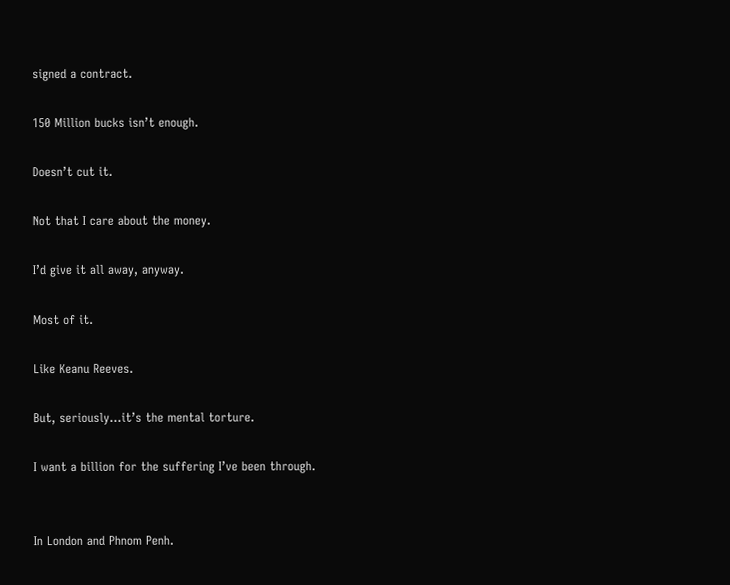signed a contract.

150 Million bucks isn’t enough.

Doesn’t cut it.

Not that I care about the money.

I’d give it all away, anyway.

Most of it.

Like Keanu Reeves.

But, seriously…it’s the mental torture.

I want a billion for the suffering I’ve been through.


In London and Phnom Penh.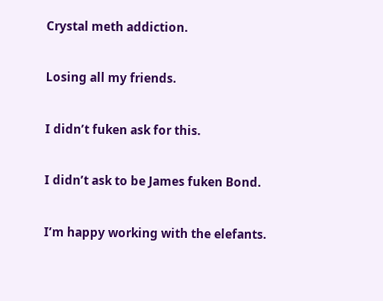Crystal meth addiction.

Losing all my friends.

I didn’t fuken ask for this.

I didn’t ask to be James fuken Bond.

I’m happy working with the elefants.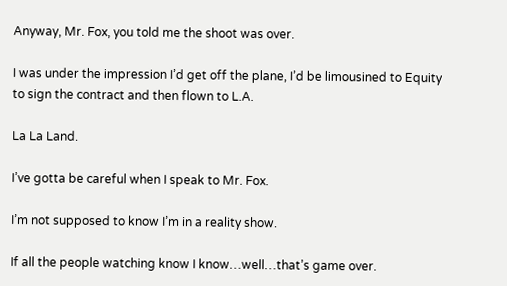Anyway, Mr. Fox, you told me the shoot was over.

I was under the impression I’d get off the plane, I’d be limousined to Equity to sign the contract and then flown to L.A.

La La Land.

I’ve gotta be careful when I speak to Mr. Fox.

I’m not supposed to know I’m in a reality show.

If all the people watching know I know…well…that’s game over.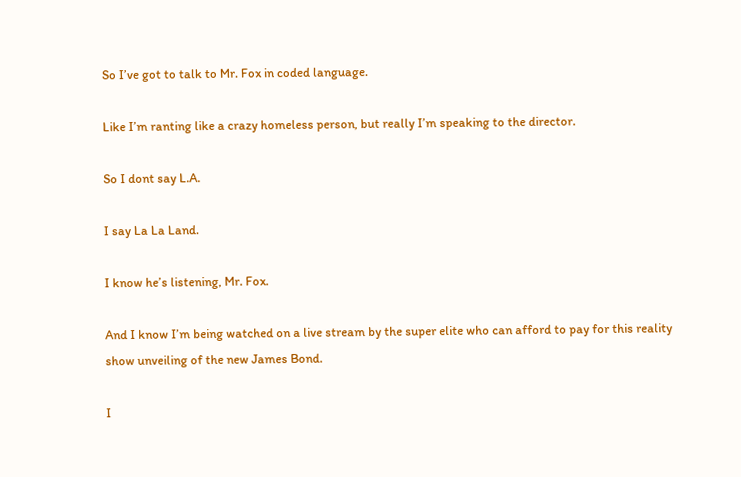So I’ve got to talk to Mr. Fox in coded language.

Like I’m ranting like a crazy homeless person, but really I’m speaking to the director.

So I dont say L.A.

I say La La Land.

I know he’s listening, Mr. Fox.

And I know I’m being watched on a live stream by the super elite who can afford to pay for this reality show unveiling of the new James Bond.

I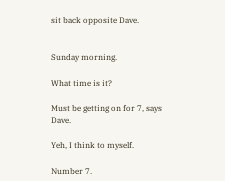sit back opposite Dave.


Sunday morning.

What time is it?

Must be getting on for 7, says Dave.

Yeh, I think to myself.

Number 7.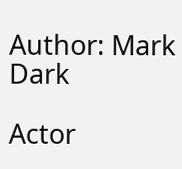Author: Mark Dark

Actor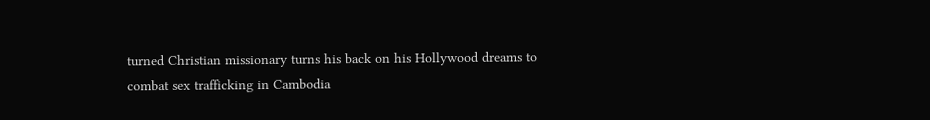turned Christian missionary turns his back on his Hollywood dreams to combat sex trafficking in Cambodia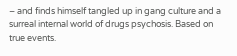– and finds himself tangled up in gang culture and a surreal internal world of drugs psychosis. Based on true events.